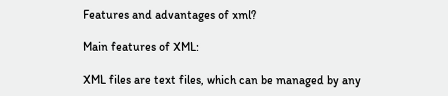Features and advantages of xml?

Main features of XML:

XML files are text files, which can be managed by any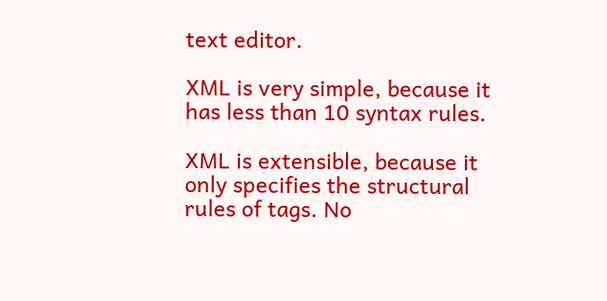text editor.

XML is very simple, because it has less than 10 syntax rules.

XML is extensible, because it only specifies the structural rules of tags. No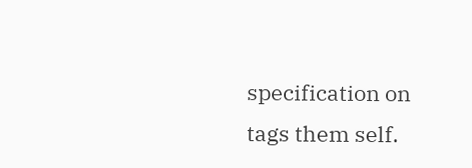specification on tags them self.